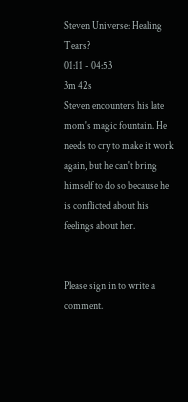Steven Universe: Healing Tears?
01:11 - 04:53
3m 42s
Steven encounters his late mom's magic fountain. He needs to cry to make it work again, but he can't bring himself to do so because he is conflicted about his feelings about her.


Please sign in to write a comment.